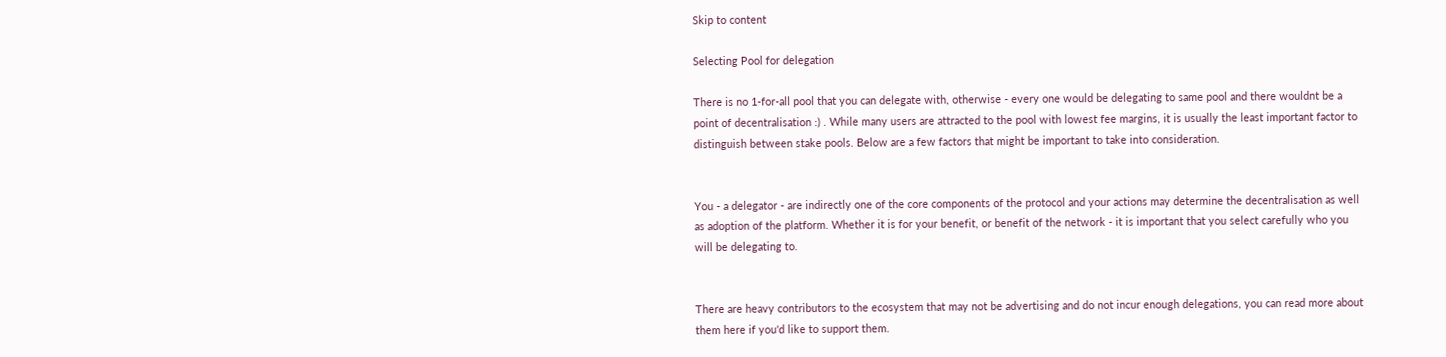Skip to content

Selecting Pool for delegation

There is no 1-for-all pool that you can delegate with, otherwise - every one would be delegating to same pool and there wouldnt be a point of decentralisation :) . While many users are attracted to the pool with lowest fee margins, it is usually the least important factor to distinguish between stake pools. Below are a few factors that might be important to take into consideration.


You - a delegator - are indirectly one of the core components of the protocol and your actions may determine the decentralisation as well as adoption of the platform. Whether it is for your benefit, or benefit of the network - it is important that you select carefully who you will be delegating to.


There are heavy contributors to the ecosystem that may not be advertising and do not incur enough delegations, you can read more about them here if you'd like to support them.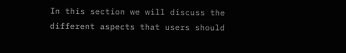In this section we will discuss the different aspects that users should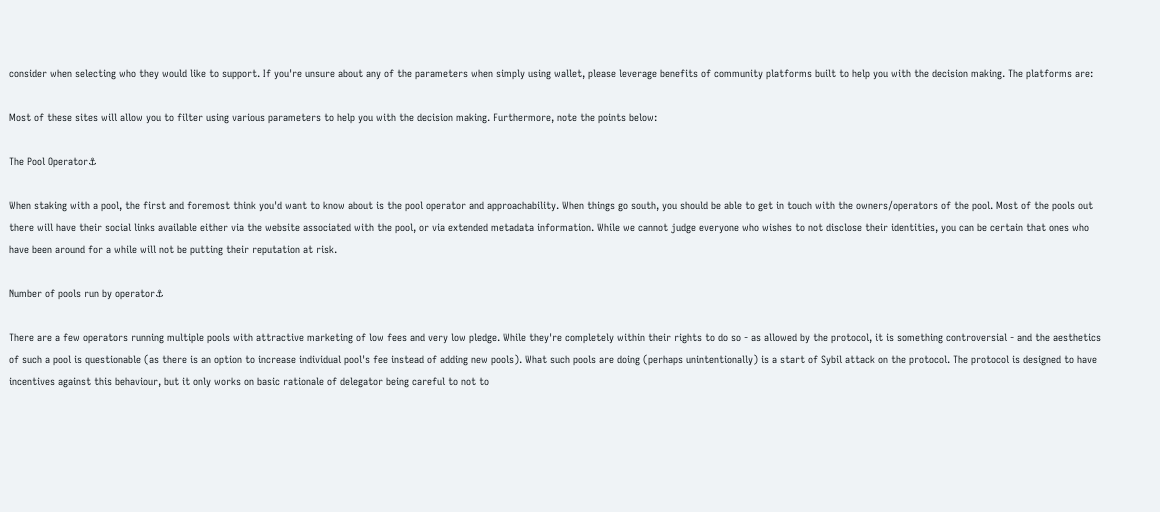consider when selecting who they would like to support. If you're unsure about any of the parameters when simply using wallet, please leverage benefits of community platforms built to help you with the decision making. The platforms are:

Most of these sites will allow you to filter using various parameters to help you with the decision making. Furthermore, note the points below:

The Pool Operator⚓

When staking with a pool, the first and foremost think you'd want to know about is the pool operator and approachability. When things go south, you should be able to get in touch with the owners/operators of the pool. Most of the pools out there will have their social links available either via the website associated with the pool, or via extended metadata information. While we cannot judge everyone who wishes to not disclose their identities, you can be certain that ones who have been around for a while will not be putting their reputation at risk.

Number of pools run by operator⚓

There are a few operators running multiple pools with attractive marketing of low fees and very low pledge. While they're completely within their rights to do so - as allowed by the protocol, it is something controversial - and the aesthetics of such a pool is questionable (as there is an option to increase individual pool's fee instead of adding new pools). What such pools are doing (perhaps unintentionally) is a start of Sybil attack on the protocol. The protocol is designed to have incentives against this behaviour, but it only works on basic rationale of delegator being careful to not to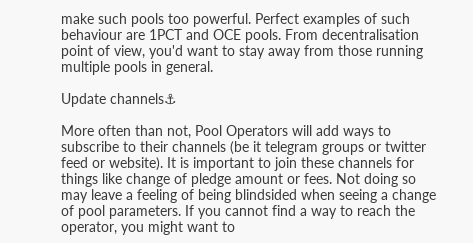make such pools too powerful. Perfect examples of such behaviour are 1PCT and OCE pools. From decentralisation point of view, you'd want to stay away from those running multiple pools in general.

Update channels⚓

More often than not, Pool Operators will add ways to subscribe to their channels (be it telegram groups or twitter feed or website). It is important to join these channels for things like change of pledge amount or fees. Not doing so may leave a feeling of being blindsided when seeing a change of pool parameters. If you cannot find a way to reach the operator, you might want to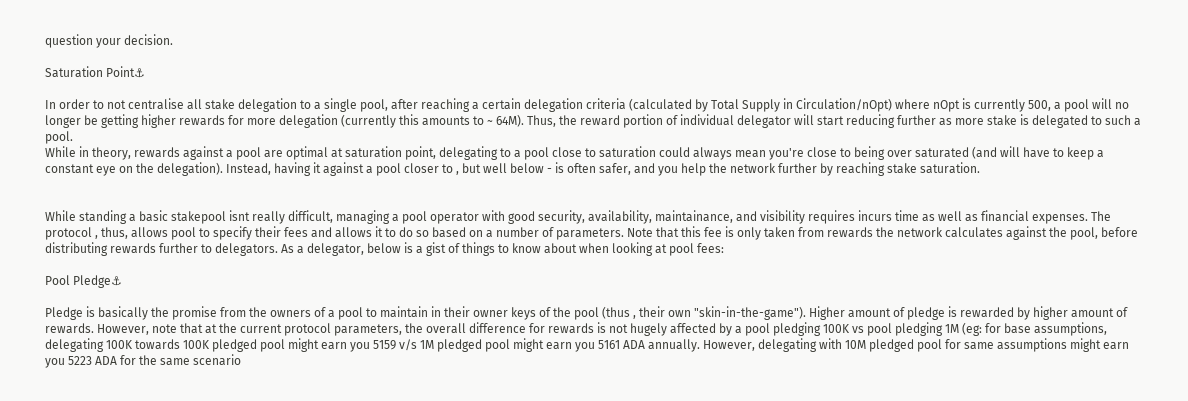question your decision.

Saturation Point⚓

In order to not centralise all stake delegation to a single pool, after reaching a certain delegation criteria (calculated by Total Supply in Circulation/nOpt) where nOpt is currently 500, a pool will no longer be getting higher rewards for more delegation (currently this amounts to ~ 64M). Thus, the reward portion of individual delegator will start reducing further as more stake is delegated to such a pool.
While in theory, rewards against a pool are optimal at saturation point, delegating to a pool close to saturation could always mean you're close to being over saturated (and will have to keep a constant eye on the delegation). Instead, having it against a pool closer to , but well below - is often safer, and you help the network further by reaching stake saturation.


While standing a basic stakepool isnt really difficult, managing a pool operator with good security, availability, maintainance, and visibility requires incurs time as well as financial expenses. The protocol , thus, allows pool to specify their fees and allows it to do so based on a number of parameters. Note that this fee is only taken from rewards the network calculates against the pool, before distributing rewards further to delegators. As a delegator, below is a gist of things to know about when looking at pool fees:

Pool Pledge⚓

Pledge is basically the promise from the owners of a pool to maintain in their owner keys of the pool (thus , their own "skin-in-the-game"). Higher amount of pledge is rewarded by higher amount of rewards. However, note that at the current protocol parameters, the overall difference for rewards is not hugely affected by a pool pledging 100K vs pool pledging 1M (eg: for base assumptions, delegating 100K towards 100K pledged pool might earn you 5159 v/s 1M pledged pool might earn you 5161 ADA annually. However, delegating with 10M pledged pool for same assumptions might earn you 5223 ADA for the same scenario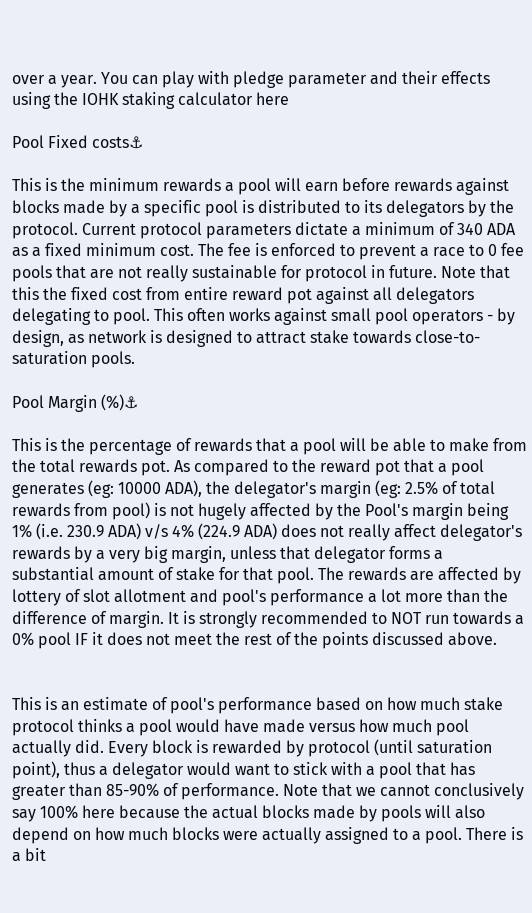over a year. You can play with pledge parameter and their effects using the IOHK staking calculator here

Pool Fixed costs⚓

This is the minimum rewards a pool will earn before rewards against blocks made by a specific pool is distributed to its delegators by the protocol. Current protocol parameters dictate a minimum of 340 ADA as a fixed minimum cost. The fee is enforced to prevent a race to 0 fee pools that are not really sustainable for protocol in future. Note that this the fixed cost from entire reward pot against all delegators delegating to pool. This often works against small pool operators - by design, as network is designed to attract stake towards close-to-saturation pools.

Pool Margin (%)⚓

This is the percentage of rewards that a pool will be able to make from the total rewards pot. As compared to the reward pot that a pool generates (eg: 10000 ADA), the delegator's margin (eg: 2.5% of total rewards from pool) is not hugely affected by the Pool's margin being 1% (i.e. 230.9 ADA) v/s 4% (224.9 ADA) does not really affect delegator's rewards by a very big margin, unless that delegator forms a substantial amount of stake for that pool. The rewards are affected by lottery of slot allotment and pool's performance a lot more than the difference of margin. It is strongly recommended to NOT run towards a 0% pool IF it does not meet the rest of the points discussed above.


This is an estimate of pool's performance based on how much stake protocol thinks a pool would have made versus how much pool actually did. Every block is rewarded by protocol (until saturation point), thus a delegator would want to stick with a pool that has greater than 85-90% of performance. Note that we cannot conclusively say 100% here because the actual blocks made by pools will also depend on how much blocks were actually assigned to a pool. There is a bit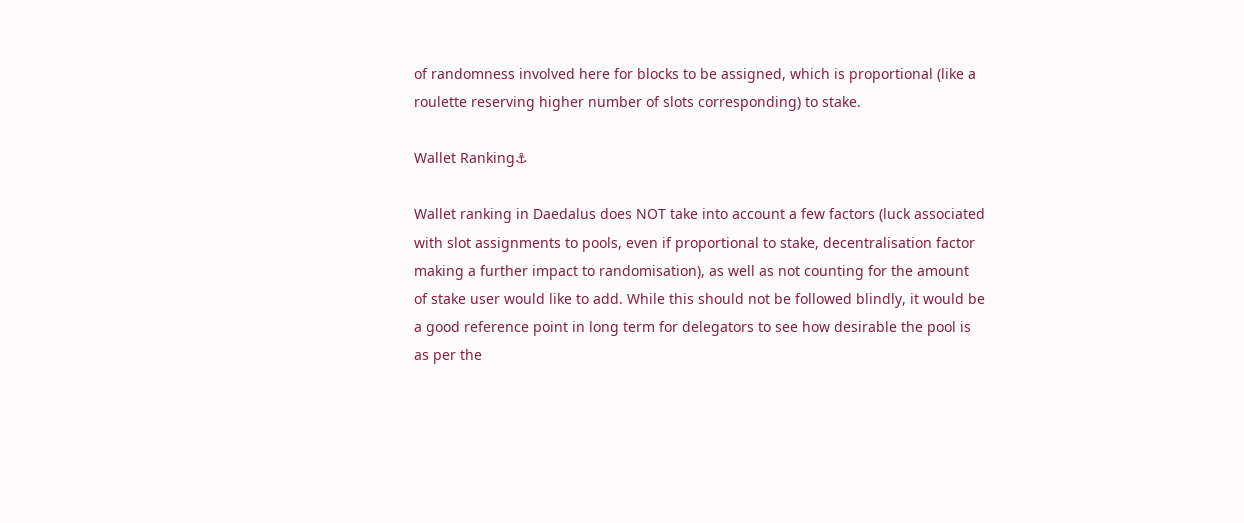of randomness involved here for blocks to be assigned, which is proportional (like a roulette reserving higher number of slots corresponding) to stake.

Wallet Ranking⚓

Wallet ranking in Daedalus does NOT take into account a few factors (luck associated with slot assignments to pools, even if proportional to stake, decentralisation factor making a further impact to randomisation), as well as not counting for the amount of stake user would like to add. While this should not be followed blindly, it would be a good reference point in long term for delegators to see how desirable the pool is as per the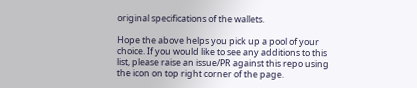original specifications of the wallets.

Hope the above helps you pick up a pool of your choice. If you would like to see any additions to this list, please raise an issue/PR against this repo using the icon on top right corner of the page.